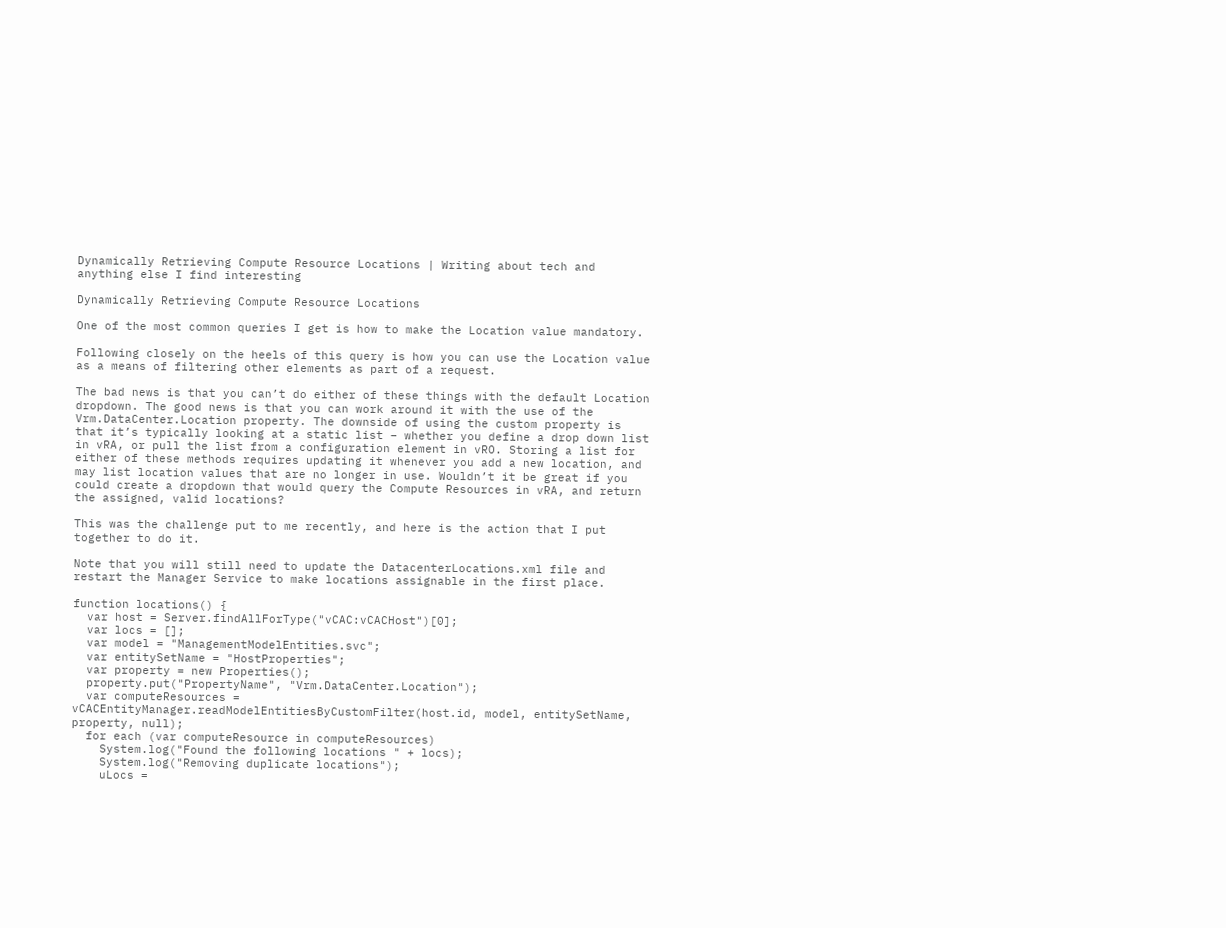Dynamically Retrieving Compute Resource Locations | Writing about tech and anything else I find interesting

Dynamically Retrieving Compute Resource Locations

One of the most common queries I get is how to make the Location value mandatory.

Following closely on the heels of this query is how you can use the Location value as a means of filtering other elements as part of a request.

The bad news is that you can’t do either of these things with the default Location dropdown. The good news is that you can work around it with the use of the Vrm.DataCenter.Location property. The downside of using the custom property is that it’s typically looking at a static list – whether you define a drop down list in vRA, or pull the list from a configuration element in vRO. Storing a list for either of these methods requires updating it whenever you add a new location, and may list location values that are no longer in use. Wouldn’t it be great if you could create a dropdown that would query the Compute Resources in vRA, and return the assigned, valid locations?

This was the challenge put to me recently, and here is the action that I put together to do it.

Note that you will still need to update the DatacenterLocations.xml file and restart the Manager Service to make locations assignable in the first place.

function locations() {
  var host = Server.findAllForType("vCAC:vCACHost")[0];
  var locs = [];
  var model = "ManagementModelEntities.svc";
  var entitySetName = "HostProperties";
  var property = new Properties();
  property.put("PropertyName", "Vrm.DataCenter.Location");
  var computeResources = vCACEntityManager.readModelEntitiesByCustomFilter(host.id, model, entitySetName, property, null);
  for each (var computeResource in computeResources)
    System.log("Found the following locations " + locs);
    System.log("Removing duplicate locations");
    uLocs =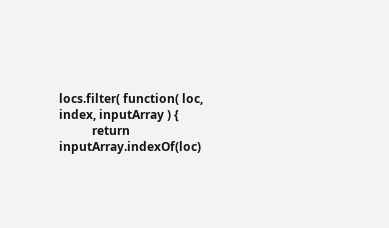locs.filter( function( loc, index, inputArray ) {
           return inputArray.indexOf(loc)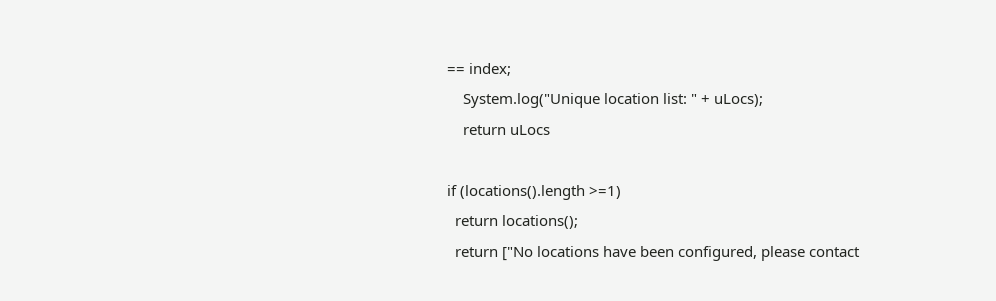== index;
    System.log("Unique location list: " + uLocs);
    return uLocs

if (locations().length >=1)
  return locations();
  return ["No locations have been configured, please contact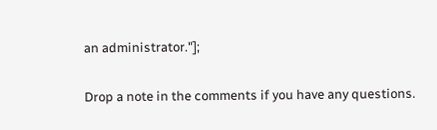an administrator."];

Drop a note in the comments if you have any questions.